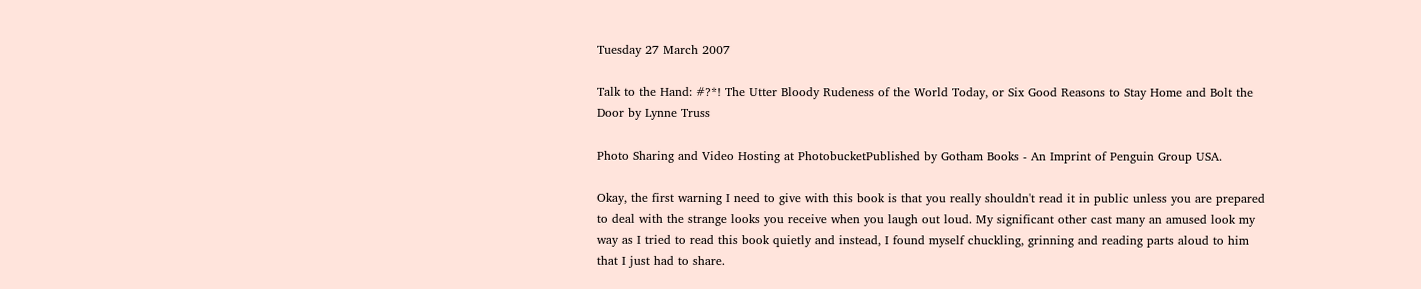Tuesday 27 March 2007

Talk to the Hand: #?*! The Utter Bloody Rudeness of the World Today, or Six Good Reasons to Stay Home and Bolt the Door by Lynne Truss

Photo Sharing and Video Hosting at PhotobucketPublished by Gotham Books - An Imprint of Penguin Group USA.

Okay, the first warning I need to give with this book is that you really shouldn't read it in public unless you are prepared to deal with the strange looks you receive when you laugh out loud. My significant other cast many an amused look my way as I tried to read this book quietly and instead, I found myself chuckling, grinning and reading parts aloud to him that I just had to share.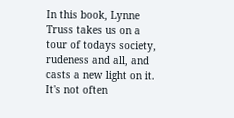In this book, Lynne Truss takes us on a tour of todays society, rudeness and all, and casts a new light on it. It's not often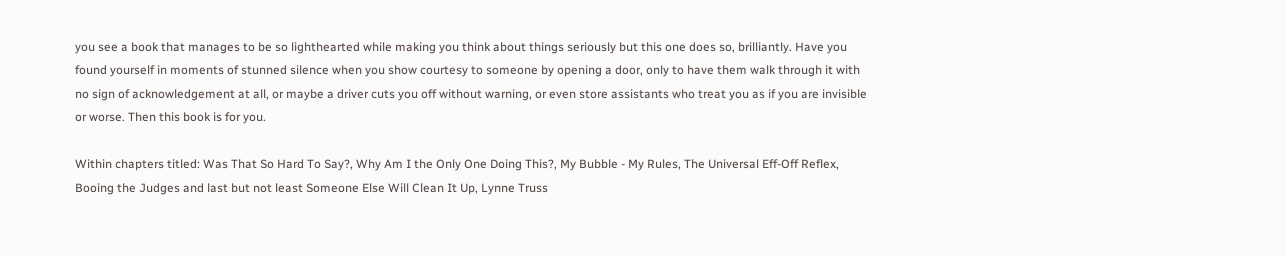you see a book that manages to be so lighthearted while making you think about things seriously but this one does so, brilliantly. Have you found yourself in moments of stunned silence when you show courtesy to someone by opening a door, only to have them walk through it with no sign of acknowledgement at all, or maybe a driver cuts you off without warning, or even store assistants who treat you as if you are invisible or worse. Then this book is for you.

Within chapters titled: Was That So Hard To Say?, Why Am I the Only One Doing This?, My Bubble - My Rules, The Universal Eff-Off Reflex, Booing the Judges and last but not least Someone Else Will Clean It Up, Lynne Truss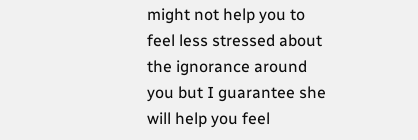might not help you to feel less stressed about the ignorance around you but I guarantee she will help you feel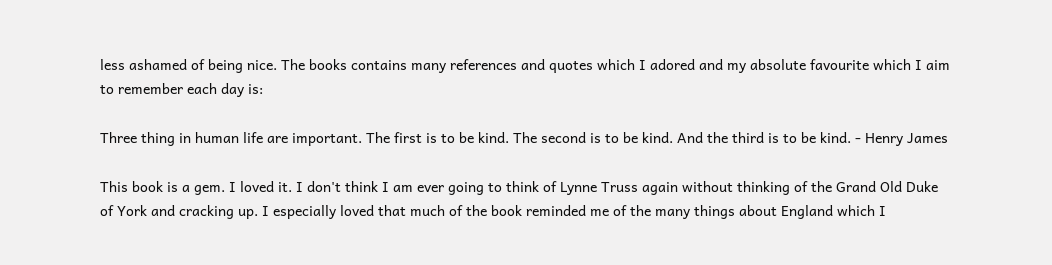less ashamed of being nice. The books contains many references and quotes which I adored and my absolute favourite which I aim to remember each day is:

Three thing in human life are important. The first is to be kind. The second is to be kind. And the third is to be kind. - Henry James

This book is a gem. I loved it. I don't think I am ever going to think of Lynne Truss again without thinking of the Grand Old Duke of York and cracking up. I especially loved that much of the book reminded me of the many things about England which I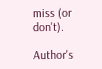miss (or don't).

Author's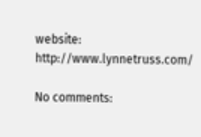website: http://www.lynnetruss.com/

No comments: